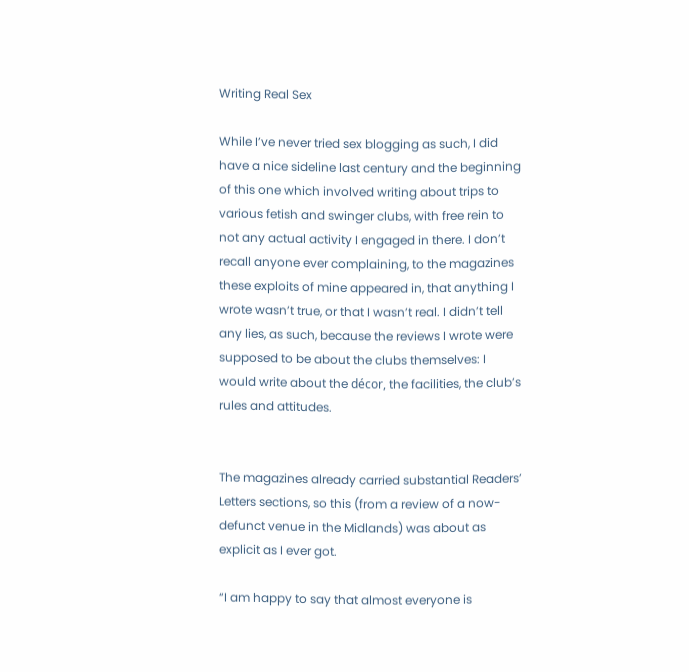Writing Real Sex

While I’ve never tried sex blogging as such, I did have a nice sideline last century and the beginning of this one which involved writing about trips to various fetish and swinger clubs, with free rein to not any actual activity I engaged in there. I don’t recall anyone ever complaining, to the magazines these exploits of mine appeared in, that anything I wrote wasn’t true, or that I wasn’t real. I didn’t tell any lies, as such, because the reviews I wrote were supposed to be about the clubs themselves: I would write about the décor, the facilities, the club’s rules and attitudes.


The magazines already carried substantial Readers’ Letters sections, so this (from a review of a now-defunct venue in the Midlands) was about as explicit as I ever got.

“I am happy to say that almost everyone is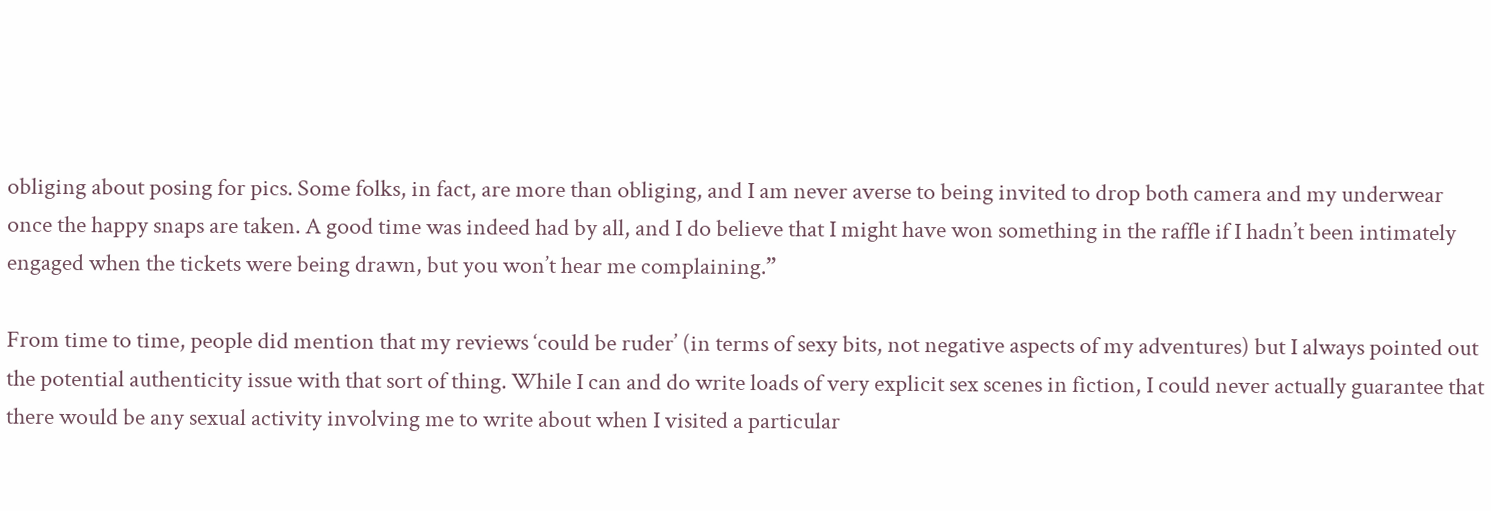obliging about posing for pics. Some folks, in fact, are more than obliging, and I am never averse to being invited to drop both camera and my underwear once the happy snaps are taken. A good time was indeed had by all, and I do believe that I might have won something in the raffle if I hadn’t been intimately engaged when the tickets were being drawn, but you won’t hear me complaining.”

From time to time, people did mention that my reviews ‘could be ruder’ (in terms of sexy bits, not negative aspects of my adventures) but I always pointed out the potential authenticity issue with that sort of thing. While I can and do write loads of very explicit sex scenes in fiction, I could never actually guarantee that there would be any sexual activity involving me to write about when I visited a particular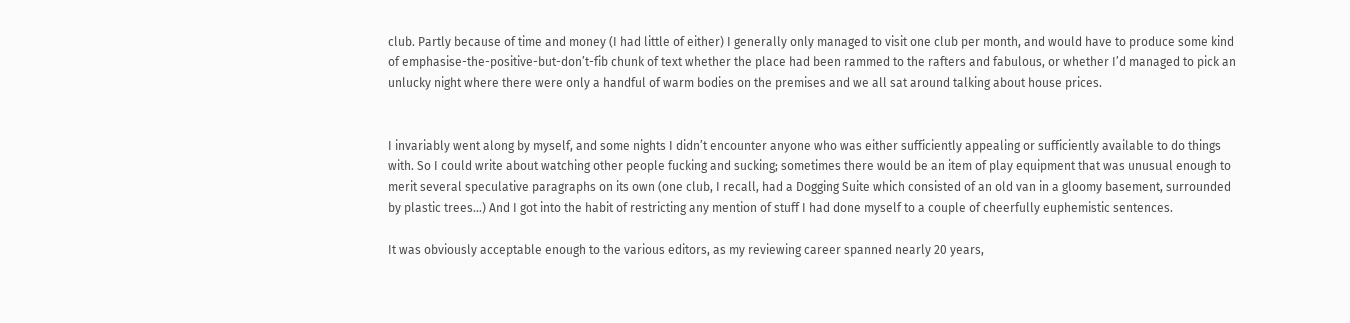club. Partly because of time and money (I had little of either) I generally only managed to visit one club per month, and would have to produce some kind of emphasise-the-positive-but-don’t-fib chunk of text whether the place had been rammed to the rafters and fabulous, or whether I’d managed to pick an unlucky night where there were only a handful of warm bodies on the premises and we all sat around talking about house prices.


I invariably went along by myself, and some nights I didn’t encounter anyone who was either sufficiently appealing or sufficiently available to do things with. So I could write about watching other people fucking and sucking; sometimes there would be an item of play equipment that was unusual enough to merit several speculative paragraphs on its own (one club, I recall, had a Dogging Suite which consisted of an old van in a gloomy basement, surrounded by plastic trees…) And I got into the habit of restricting any mention of stuff I had done myself to a couple of cheerfully euphemistic sentences.

It was obviously acceptable enough to the various editors, as my reviewing career spanned nearly 20 years,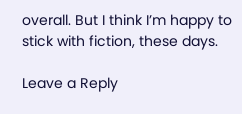overall. But I think I’m happy to stick with fiction, these days.

Leave a Reply